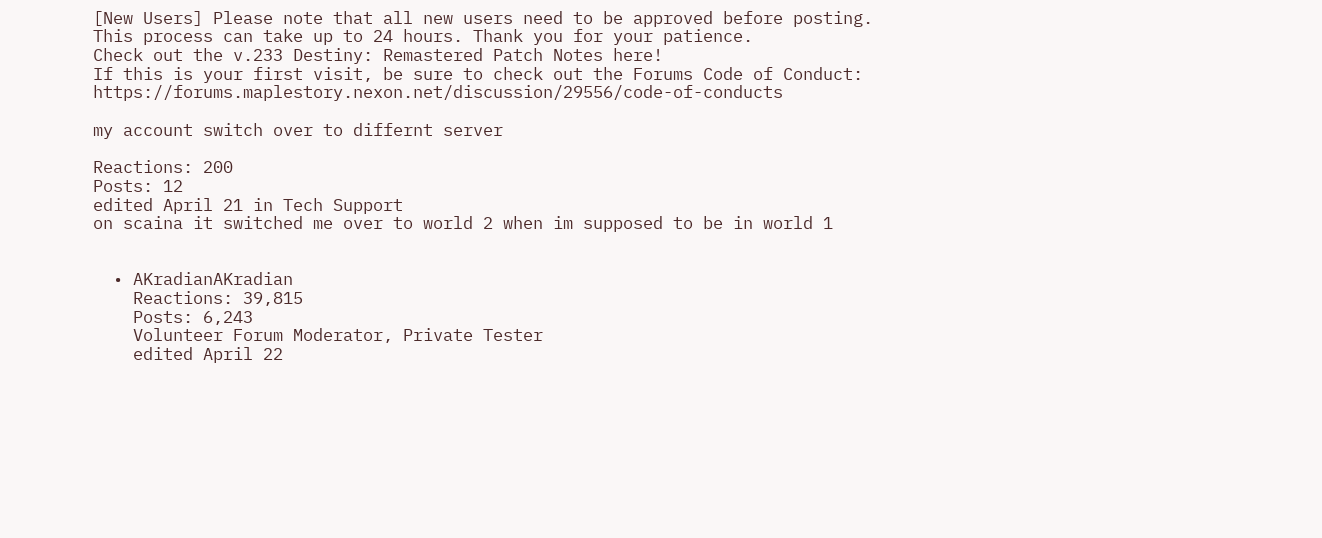[New Users] Please note that all new users need to be approved before posting. This process can take up to 24 hours. Thank you for your patience.
Check out the v.233 Destiny: Remastered Patch Notes here!
If this is your first visit, be sure to check out the Forums Code of Conduct: https://forums.maplestory.nexon.net/discussion/29556/code-of-conducts

my account switch over to differnt server

Reactions: 200
Posts: 12
edited April 21 in Tech Support
on scaina it switched me over to world 2 when im supposed to be in world 1


  • AKradianAKradian
    Reactions: 39,815
    Posts: 6,243
    Volunteer Forum Moderator, Private Tester
    edited April 22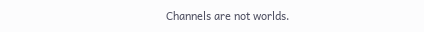Channels are not worlds.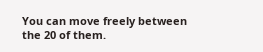You can move freely between the 20 of them.